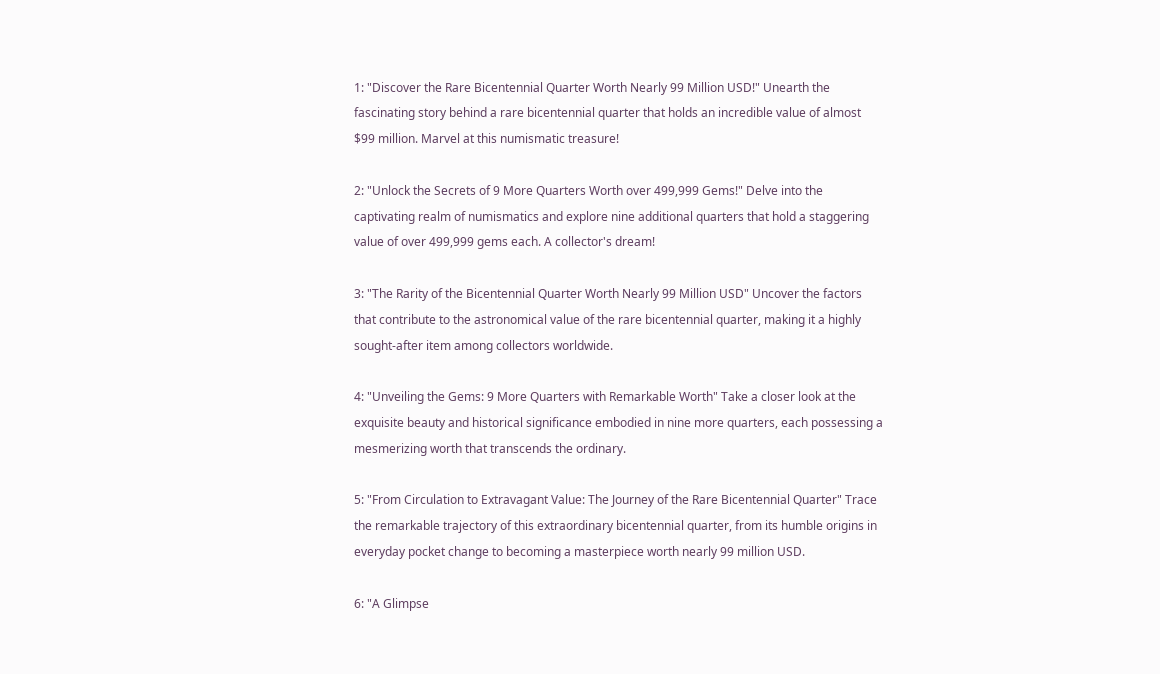1: "Discover the Rare Bicentennial Quarter Worth Nearly 99 Million USD!" Unearth the fascinating story behind a rare bicentennial quarter that holds an incredible value of almost $99 million. Marvel at this numismatic treasure!

2: "Unlock the Secrets of 9 More Quarters Worth over 499,999 Gems!" Delve into the captivating realm of numismatics and explore nine additional quarters that hold a staggering value of over 499,999 gems each. A collector's dream!

3: "The Rarity of the Bicentennial Quarter Worth Nearly 99 Million USD" Uncover the factors that contribute to the astronomical value of the rare bicentennial quarter, making it a highly sought-after item among collectors worldwide.

4: "Unveiling the Gems: 9 More Quarters with Remarkable Worth" Take a closer look at the exquisite beauty and historical significance embodied in nine more quarters, each possessing a mesmerizing worth that transcends the ordinary.

5: "From Circulation to Extravagant Value: The Journey of the Rare Bicentennial Quarter" Trace the remarkable trajectory of this extraordinary bicentennial quarter, from its humble origins in everyday pocket change to becoming a masterpiece worth nearly 99 million USD.

6: "A Glimpse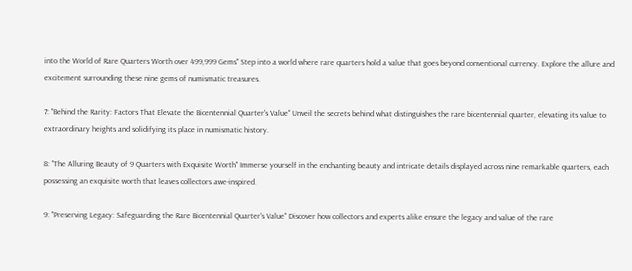into the World of Rare Quarters Worth over 499,999 Gems" Step into a world where rare quarters hold a value that goes beyond conventional currency. Explore the allure and excitement surrounding these nine gems of numismatic treasures.

7: "Behind the Rarity: Factors That Elevate the Bicentennial Quarter's Value" Unveil the secrets behind what distinguishes the rare bicentennial quarter, elevating its value to extraordinary heights and solidifying its place in numismatic history.

8: "The Alluring Beauty of 9 Quarters with Exquisite Worth" Immerse yourself in the enchanting beauty and intricate details displayed across nine remarkable quarters, each possessing an exquisite worth that leaves collectors awe-inspired.

9: "Preserving Legacy: Safeguarding the Rare Bicentennial Quarter's Value" Discover how collectors and experts alike ensure the legacy and value of the rare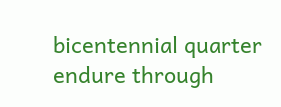bicentennial quarter endure through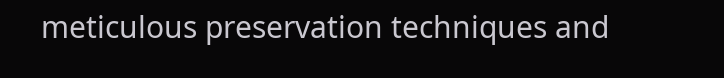meticulous preservation techniques and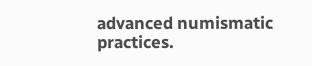advanced numismatic practices.